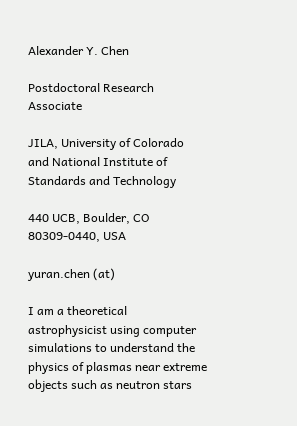Alexander Y. Chen

Postdoctoral Research Associate

JILA, University of Colorado and National Institute of Standards and Technology

440 UCB, Boulder, CO 80309-0440, USA

yuran.chen (at)

I am a theoretical astrophysicist using computer simulations to understand the physics of plasmas near extreme objects such as neutron stars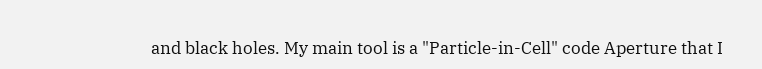and black holes. My main tool is a "Particle-in-Cell" code Aperture that I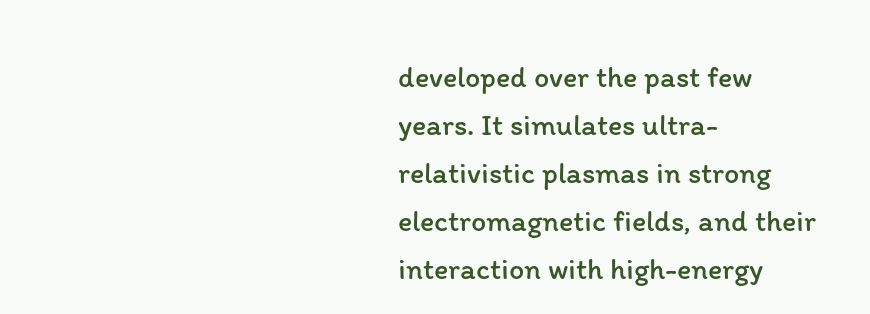developed over the past few years. It simulates ultra-relativistic plasmas in strong electromagnetic fields, and their interaction with high-energy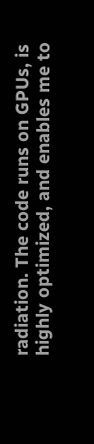radiation. The code runs on GPUs, is highly optimized, and enables me to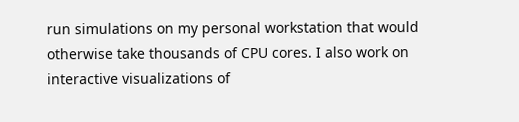run simulations on my personal workstation that would otherwise take thousands of CPU cores. I also work on interactive visualizations of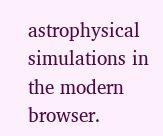astrophysical simulations in the modern browser.